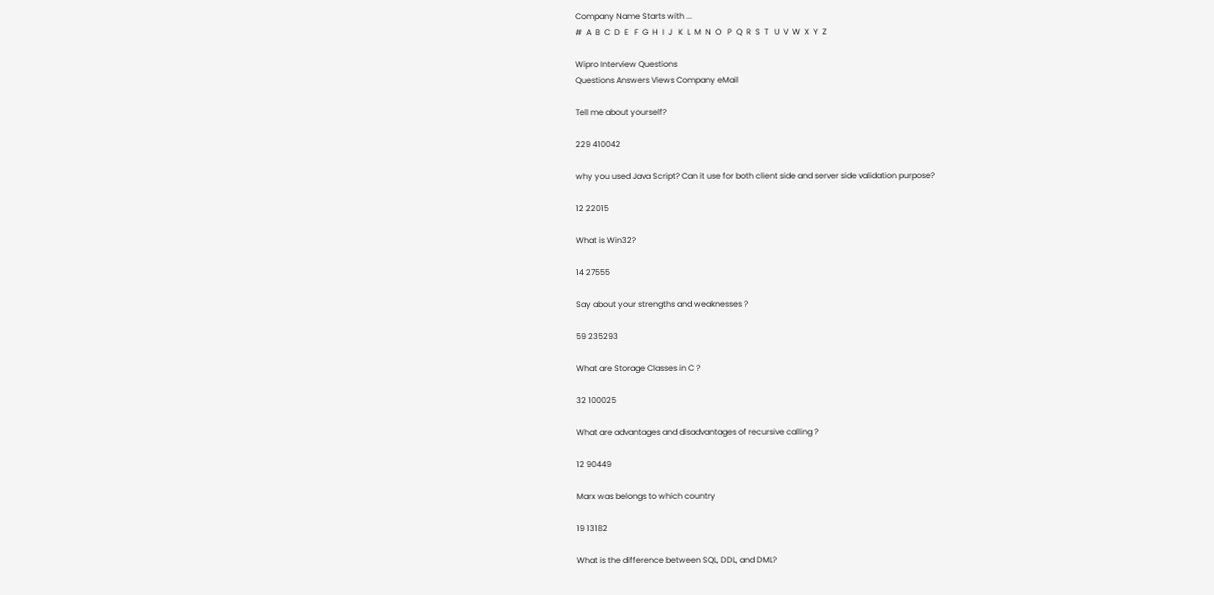Company Name Starts with ...
#  A  B  C  D  E   F  G  H  I  J   K  L  M  N  O   P  Q  R  S  T   U  V  W  X  Y  Z

Wipro Interview Questions
Questions Answers Views Company eMail

Tell me about yourself?

229 410042

why you used Java Script? Can it use for both client side and server side validation purpose?

12 22015

What is Win32?

14 27555

Say about your strengths and weaknesses ?

59 235293

What are Storage Classes in C ?

32 100025

What are advantages and disadvantages of recursive calling ?

12 90449

Marx was belongs to which country

19 13182

What is the difference between SQL, DDL, and DML?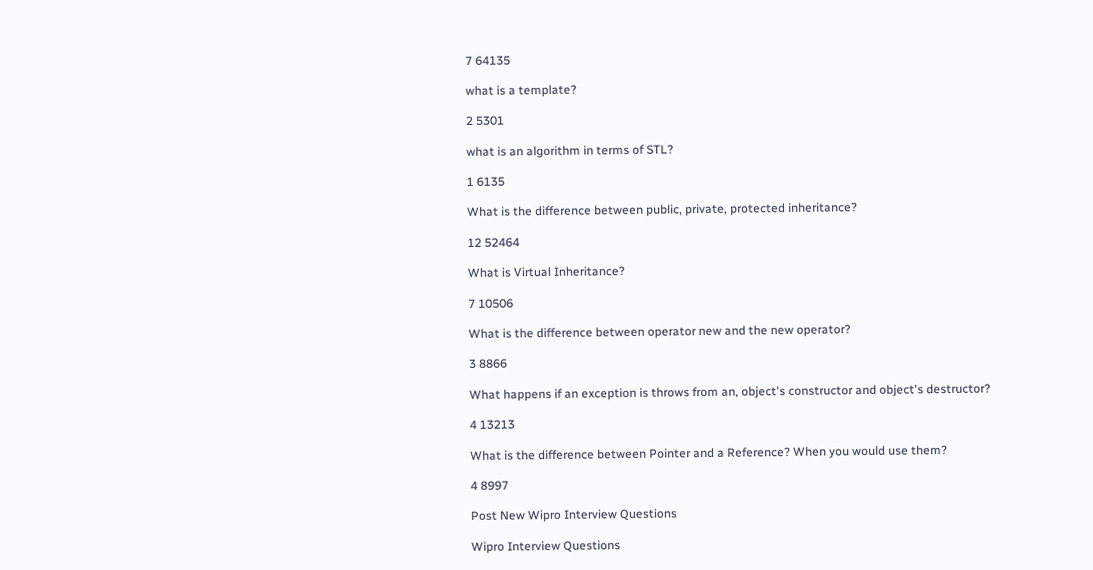7 64135

what is a template?

2 5301

what is an algorithm in terms of STL?

1 6135

What is the difference between public, private, protected inheritance?

12 52464

What is Virtual Inheritance?

7 10506

What is the difference between operator new and the new operator?

3 8866

What happens if an exception is throws from an, object's constructor and object's destructor?

4 13213

What is the difference between Pointer and a Reference? When you would use them?

4 8997

Post New Wipro Interview Questions

Wipro Interview Questions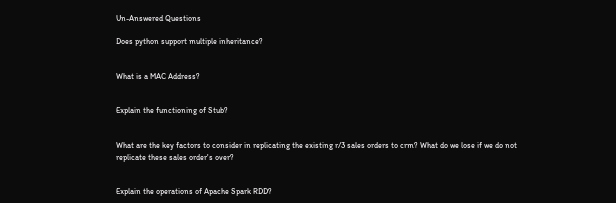Un-Answered Questions

Does python support multiple inheritance?


What is a MAC Address?


Explain the functioning of Stub?


What are the key factors to consider in replicating the existing r/3 sales orders to crm? What do we lose if we do not replicate these sales order's over?


Explain the operations of Apache Spark RDD?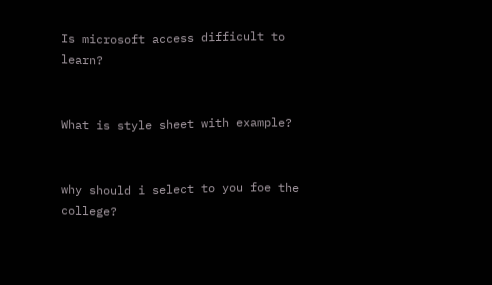Is microsoft access difficult to learn?


What is style sheet with example?


why should i select to you foe the college?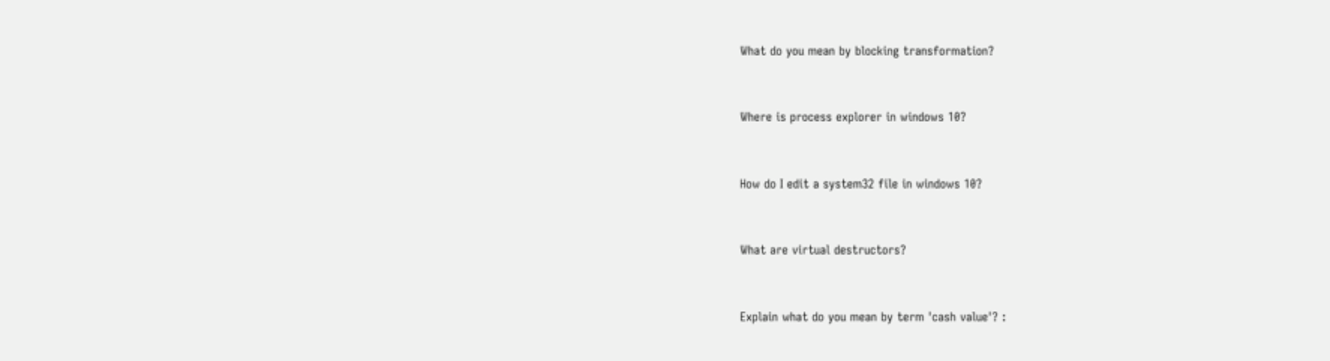What do you mean by blocking transformation?


Where is process explorer in windows 10?


How do I edit a system32 file in windows 10?


What are virtual destructors?


Explain what do you mean by term 'cash value'? :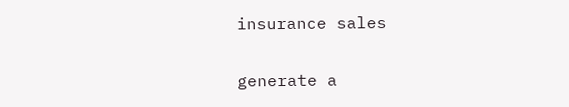insurance sales


generate a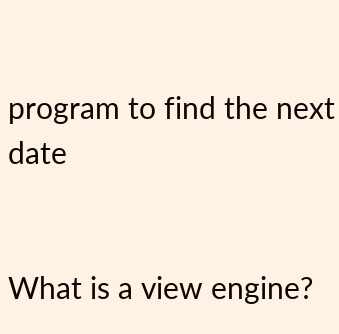program to find the next date


What is a view engine?